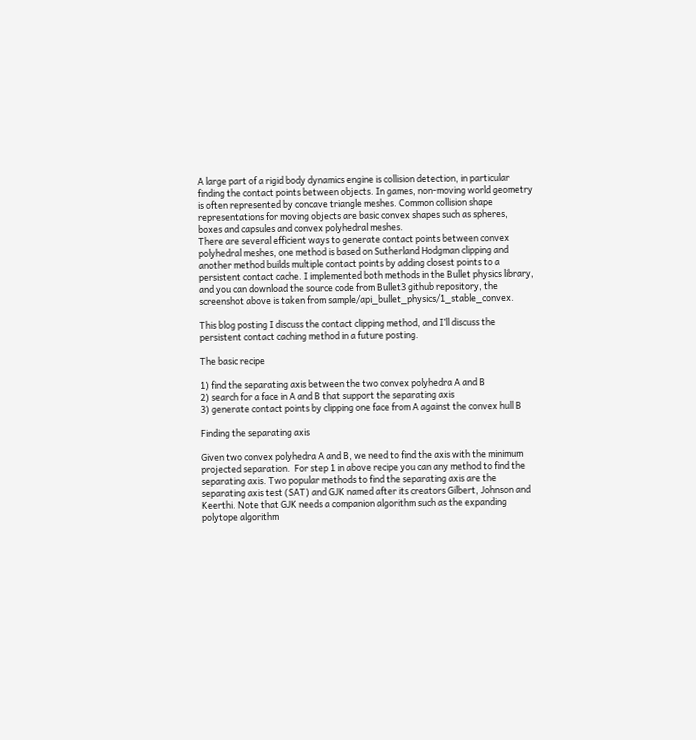A large part of a rigid body dynamics engine is collision detection, in particular finding the contact points between objects. In games, non-moving world geometry is often represented by concave triangle meshes. Common collision shape representations for moving objects are basic convex shapes such as spheres, boxes and capsules and convex polyhedral meshes.
There are several efficient ways to generate contact points between convex polyhedral meshes, one method is based on Sutherland Hodgman clipping and another method builds multiple contact points by adding closest points to a persistent contact cache. I implemented both methods in the Bullet physics library, and you can download the source code from Bullet3 github repository, the screenshot above is taken from sample/api_bullet_physics/1_stable_convex.

This blog posting I discuss the contact clipping method, and I’ll discuss the persistent contact caching method in a future posting.

The basic recipe

1) find the separating axis between the two convex polyhedra A and B
2) search for a face in A and B that support the separating axis
3) generate contact points by clipping one face from A against the convex hull B

Finding the separating axis

Given two convex polyhedra A and B, we need to find the axis with the minimum projected separation.  For step 1 in above recipe you can any method to find the separating axis. Two popular methods to find the separating axis are the separating axis test (SAT) and GJK named after its creators Gilbert, Johnson and Keerthi. Note that GJK needs a companion algorithm such as the expanding polytope algorithm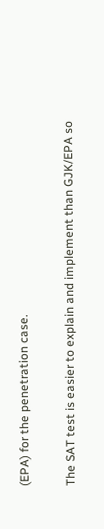(EPA) for the penetration case.

The SAT test is easier to explain and implement than GJK/EPA so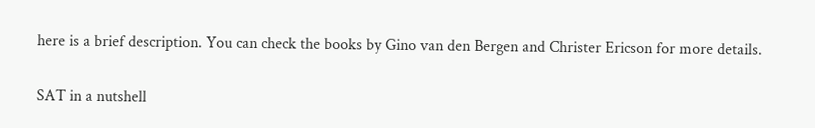here is a brief description. You can check the books by Gino van den Bergen and Christer Ericson for more details.

SAT in a nutshell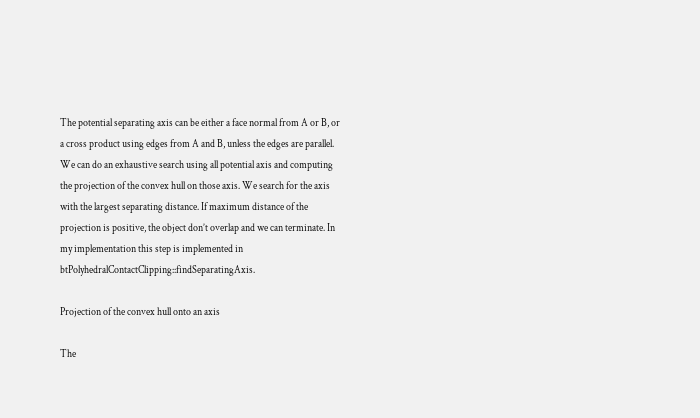The potential separating axis can be either a face normal from A or B, or a cross product using edges from A and B, unless the edges are parallel. We can do an exhaustive search using all potential axis and computing the projection of the convex hull on those axis. We search for the axis with the largest separating distance. If maximum distance of the projection is positive, the object don’t overlap and we can terminate. In my implementation this step is implemented in btPolyhedralContactClipping::findSeparatingAxis.

Projection of the convex hull onto an axis

The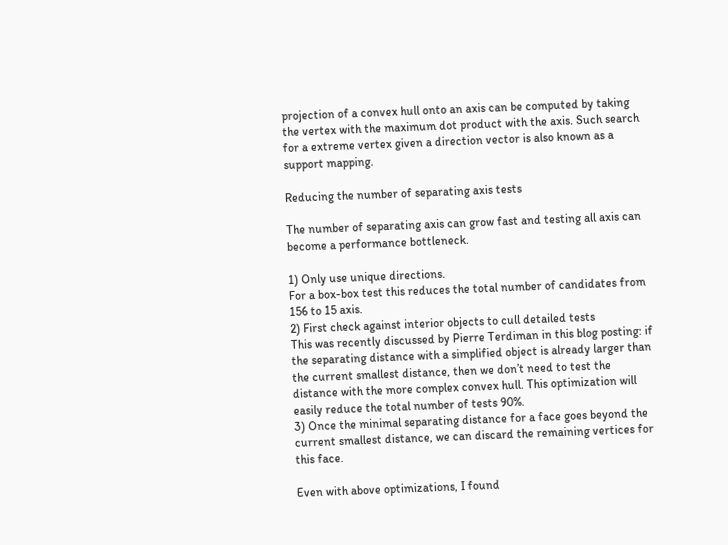projection of a convex hull onto an axis can be computed by taking the vertex with the maximum dot product with the axis. Such search for a extreme vertex given a direction vector is also known as a support mapping.

Reducing the number of separating axis tests

The number of separating axis can grow fast and testing all axis can become a performance bottleneck.

1) Only use unique directions.
For a box-box test this reduces the total number of candidates from 156 to 15 axis.
2) First check against interior objects to cull detailed tests
This was recently discussed by Pierre Terdiman in this blog posting: if the separating distance with a simplified object is already larger than the current smallest distance, then we don’t need to test the distance with the more complex convex hull. This optimization will easily reduce the total number of tests 90%.
3) Once the minimal separating distance for a face goes beyond the current smallest distance, we can discard the remaining vertices for this face.

Even with above optimizations, I found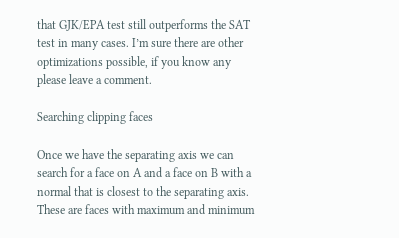that GJK/EPA test still outperforms the SAT test in many cases. I’m sure there are other optimizations possible, if you know any please leave a comment.

Searching clipping faces

Once we have the separating axis we can search for a face on A and a face on B with a normal that is closest to the separating axis. These are faces with maximum and minimum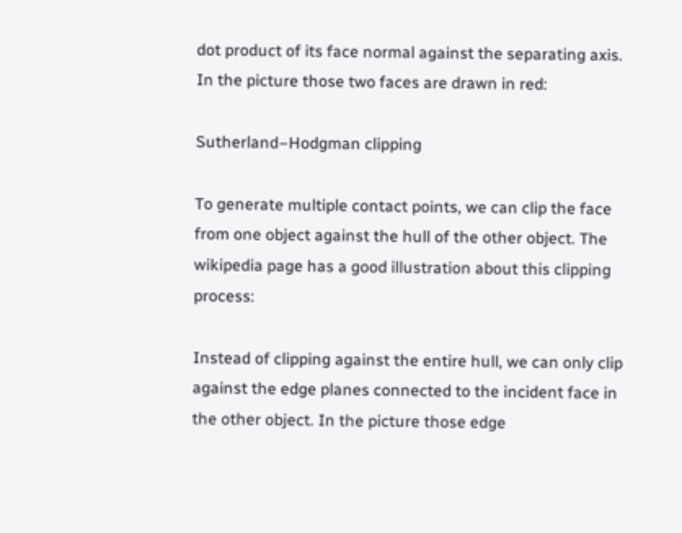dot product of its face normal against the separating axis. In the picture those two faces are drawn in red:

Sutherland–Hodgman clipping

To generate multiple contact points, we can clip the face from one object against the hull of the other object. The wikipedia page has a good illustration about this clipping process:

Instead of clipping against the entire hull, we can only clip against the edge planes connected to the incident face in the other object. In the picture those edge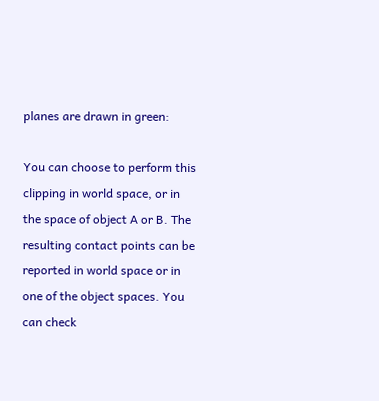planes are drawn in green:

You can choose to perform this clipping in world space, or in the space of object A or B. The resulting contact points can be reported in world space or in one of the object spaces. You can check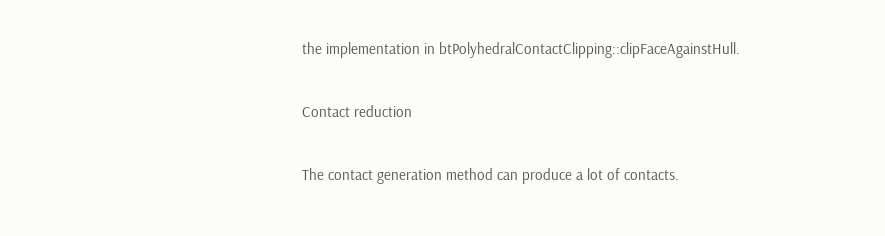the implementation in btPolyhedralContactClipping::clipFaceAgainstHull.

Contact reduction

The contact generation method can produce a lot of contacts.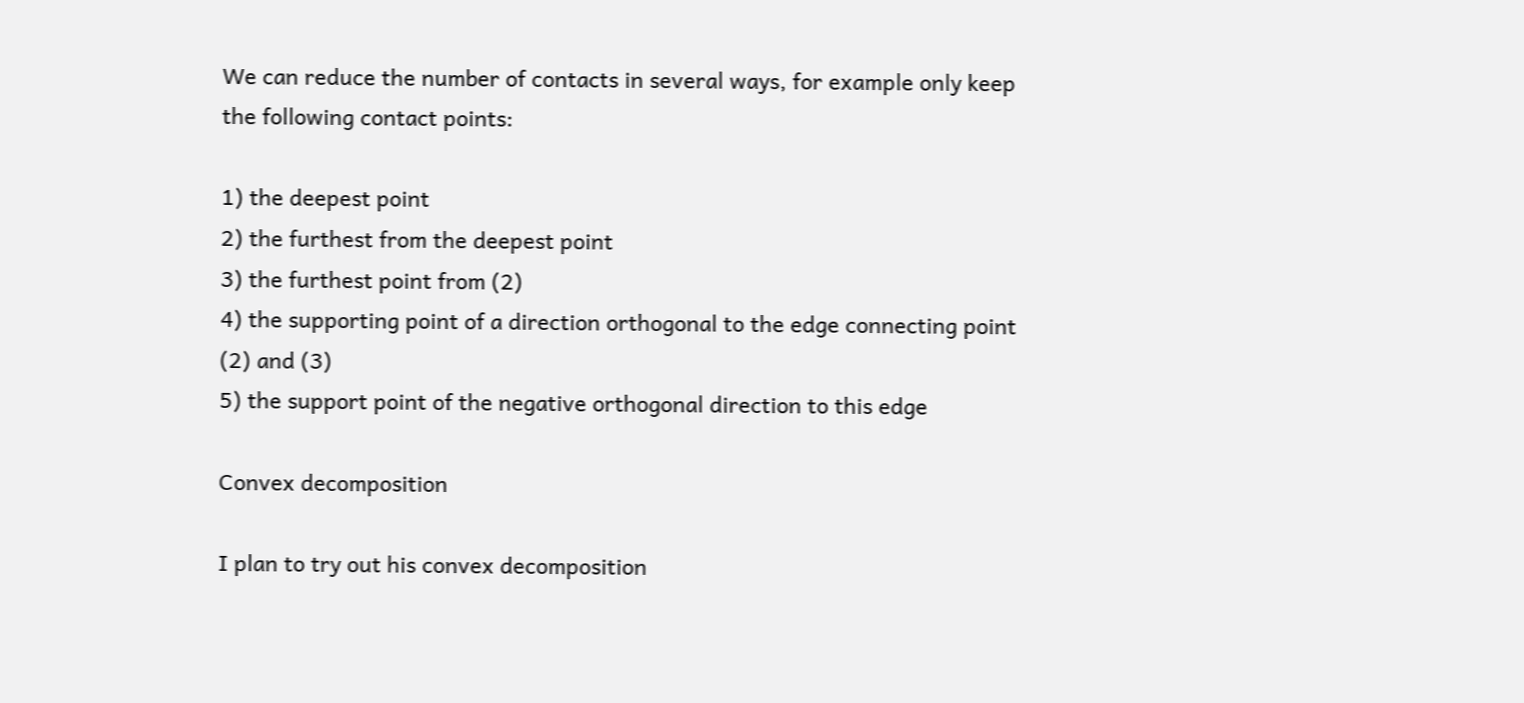We can reduce the number of contacts in several ways, for example only keep the following contact points:

1) the deepest point
2) the furthest from the deepest point
3) the furthest point from (2)
4) the supporting point of a direction orthogonal to the edge connecting point (2) and (3)
5) the support point of the negative orthogonal direction to this edge

Convex decomposition

I plan to try out his convex decomposition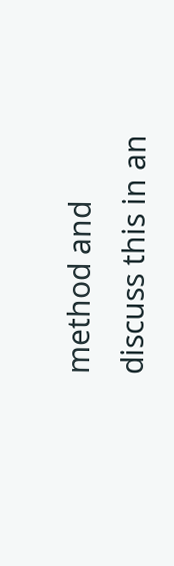method and discuss this in an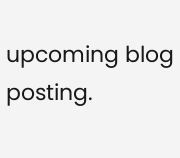upcoming blog posting.